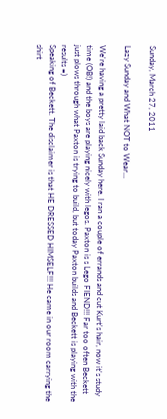Sunday, March 27, 2011

Lazy Sunday and What NOT to Wear...

We're having a pretty laid back Sunday here. I ran a couple of errands and cut Kurt's hair, now it's study time (OB!) and the boys are playing nicely with legos. Paxton is s Lego FIEND!!! Far too often Beckett just plows through what Paxton is trying to build, but today Paxton builds and Beckett is playing with the results =)
Speaking of Beckett. The disclaimer is that HE DRESSED HIMSELF!!! He came in our room carrying the shirt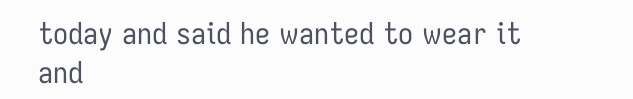today and said he wanted to wear it and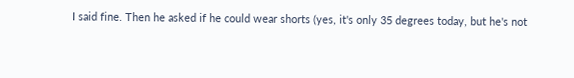I said fine. Then he asked if he could wear shorts (yes, it's only 35 degrees today, but he's not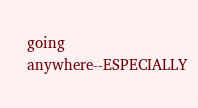going anywhere--ESPECIALLY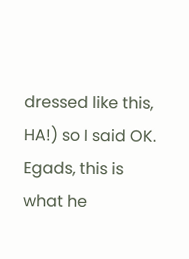dressed like this, HA!) so I said OK. Egads, this is what he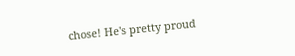chose! He's pretty proud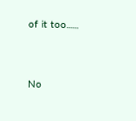of it too......


No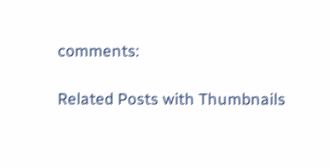comments:

Related Posts with Thumbnails